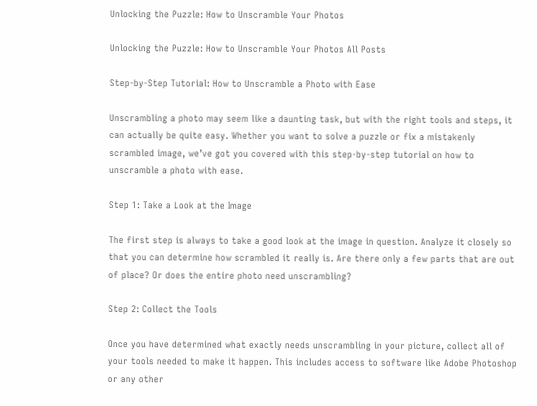Unlocking the Puzzle: How to Unscramble Your Photos

Unlocking the Puzzle: How to Unscramble Your Photos All Posts

Step-by-Step Tutorial: How to Unscramble a Photo with Ease

Unscrambling a photo may seem like a daunting task, but with the right tools and steps, it can actually be quite easy. Whether you want to solve a puzzle or fix a mistakenly scrambled image, we’ve got you covered with this step-by-step tutorial on how to unscramble a photo with ease.

Step 1: Take a Look at the Image

The first step is always to take a good look at the image in question. Analyze it closely so that you can determine how scrambled it really is. Are there only a few parts that are out of place? Or does the entire photo need unscrambling?

Step 2: Collect the Tools

Once you have determined what exactly needs unscrambling in your picture, collect all of your tools needed to make it happen. This includes access to software like Adobe Photoshop or any other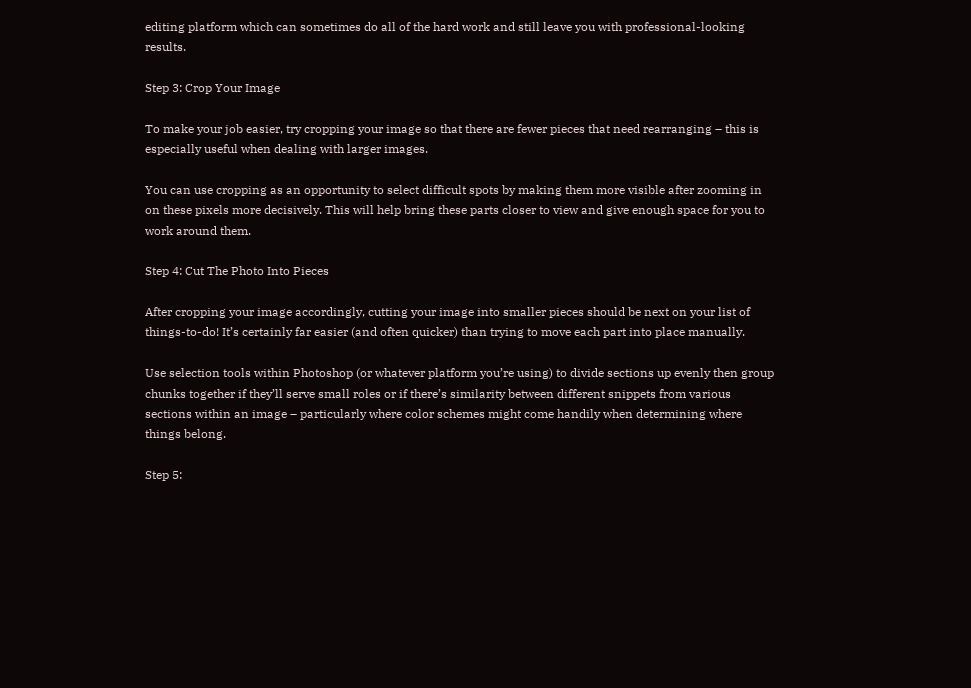editing platform which can sometimes do all of the hard work and still leave you with professional-looking results.

Step 3: Crop Your Image

To make your job easier, try cropping your image so that there are fewer pieces that need rearranging – this is especially useful when dealing with larger images.

You can use cropping as an opportunity to select difficult spots by making them more visible after zooming in on these pixels more decisively. This will help bring these parts closer to view and give enough space for you to work around them.

Step 4: Cut The Photo Into Pieces

After cropping your image accordingly, cutting your image into smaller pieces should be next on your list of things-to-do! It’s certainly far easier (and often quicker) than trying to move each part into place manually.

Use selection tools within Photoshop (or whatever platform you’re using) to divide sections up evenly then group chunks together if they’ll serve small roles or if there’s similarity between different snippets from various sections within an image – particularly where color schemes might come handily when determining where things belong.

Step 5: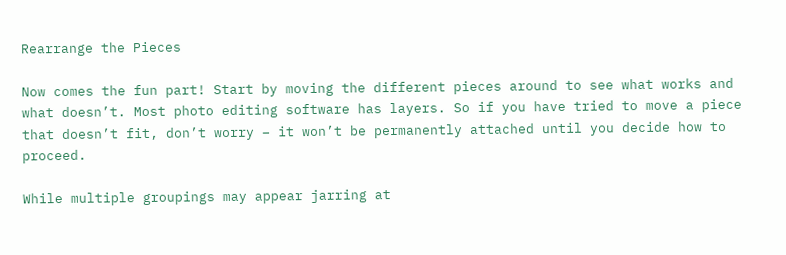Rearrange the Pieces

Now comes the fun part! Start by moving the different pieces around to see what works and what doesn’t. Most photo editing software has layers. So if you have tried to move a piece that doesn’t fit, don’t worry – it won’t be permanently attached until you decide how to proceed.

While multiple groupings may appear jarring at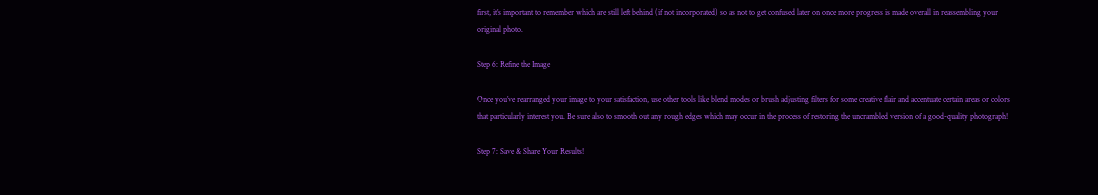first, it’s important to remember which are still left behind (if not incorporated) so as not to get confused later on once more progress is made overall in reassembling your original photo.

Step 6: Refine the Image

Once you’ve rearranged your image to your satisfaction, use other tools like blend modes or brush adjusting filters for some creative flair and accentuate certain areas or colors that particularly interest you. Be sure also to smooth out any rough edges which may occur in the process of restoring the uncrambled version of a good-quality photograph!

Step 7: Save & Share Your Results!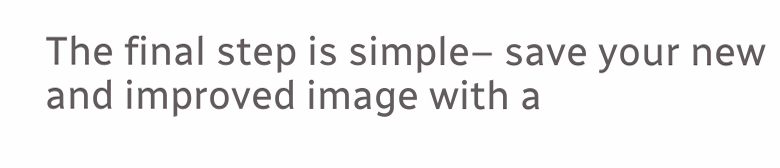The final step is simple– save your new and improved image with a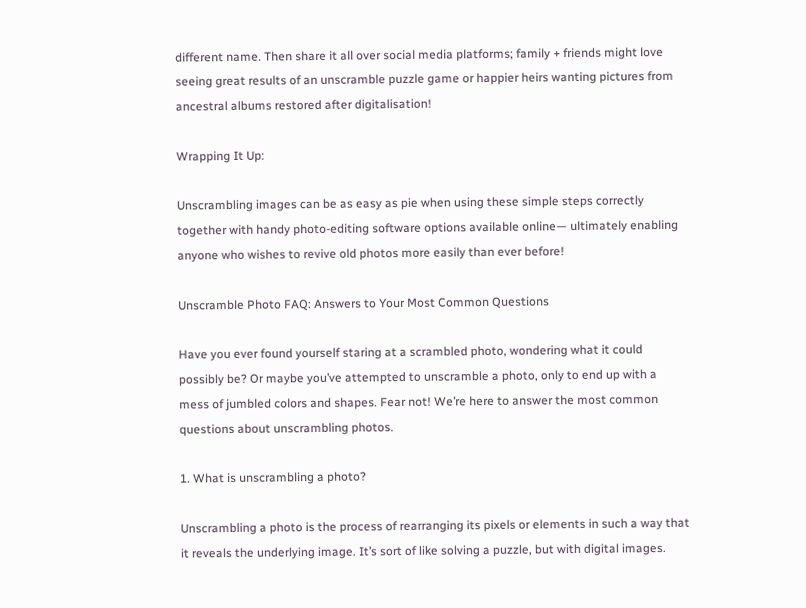different name. Then share it all over social media platforms; family + friends might love seeing great results of an unscramble puzzle game or happier heirs wanting pictures from ancestral albums restored after digitalisation!

Wrapping It Up:

Unscrambling images can be as easy as pie when using these simple steps correctly together with handy photo-editing software options available online— ultimately enabling anyone who wishes to revive old photos more easily than ever before!

Unscramble Photo FAQ: Answers to Your Most Common Questions

Have you ever found yourself staring at a scrambled photo, wondering what it could possibly be? Or maybe you’ve attempted to unscramble a photo, only to end up with a mess of jumbled colors and shapes. Fear not! We’re here to answer the most common questions about unscrambling photos.

1. What is unscrambling a photo?

Unscrambling a photo is the process of rearranging its pixels or elements in such a way that it reveals the underlying image. It’s sort of like solving a puzzle, but with digital images.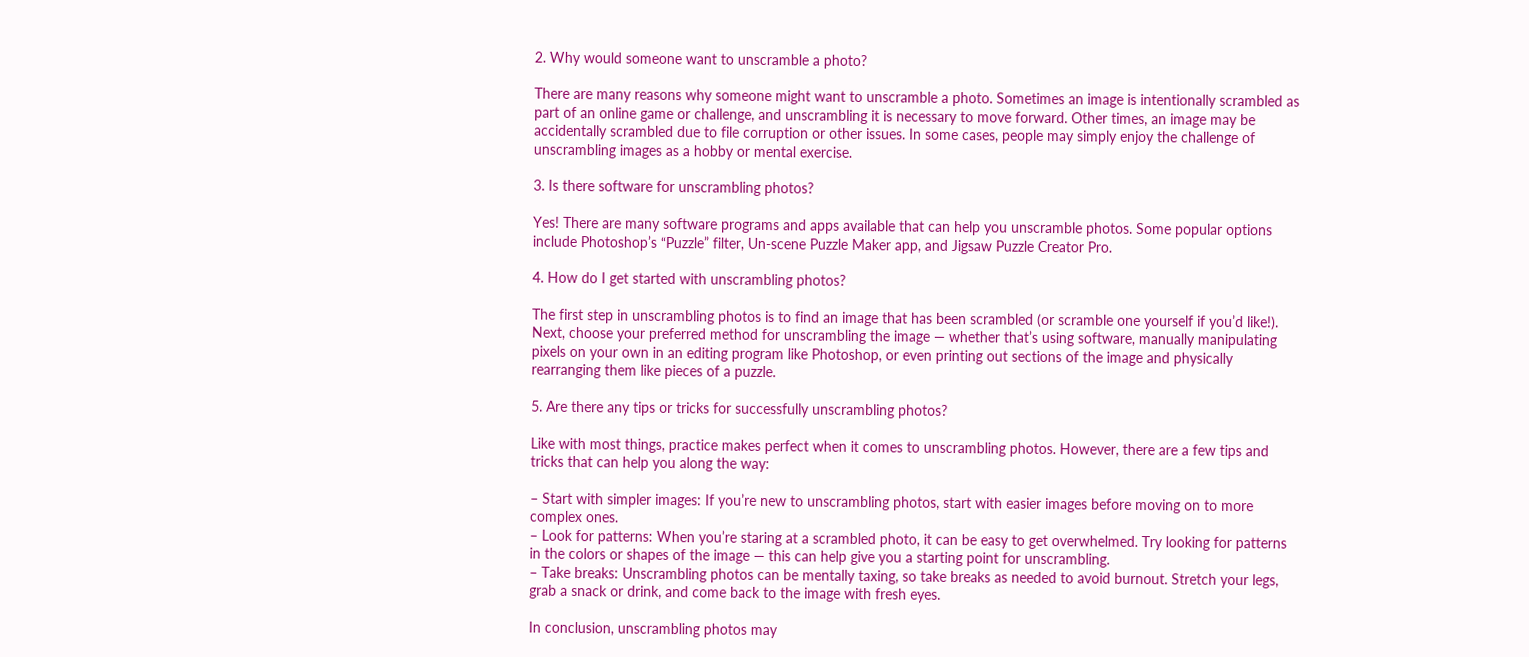2. Why would someone want to unscramble a photo?

There are many reasons why someone might want to unscramble a photo. Sometimes an image is intentionally scrambled as part of an online game or challenge, and unscrambling it is necessary to move forward. Other times, an image may be accidentally scrambled due to file corruption or other issues. In some cases, people may simply enjoy the challenge of unscrambling images as a hobby or mental exercise.

3. Is there software for unscrambling photos?

Yes! There are many software programs and apps available that can help you unscramble photos. Some popular options include Photoshop’s “Puzzle” filter, Un-scene Puzzle Maker app, and Jigsaw Puzzle Creator Pro.

4. How do I get started with unscrambling photos?

The first step in unscrambling photos is to find an image that has been scrambled (or scramble one yourself if you’d like!). Next, choose your preferred method for unscrambling the image — whether that’s using software, manually manipulating pixels on your own in an editing program like Photoshop, or even printing out sections of the image and physically rearranging them like pieces of a puzzle.

5. Are there any tips or tricks for successfully unscrambling photos?

Like with most things, practice makes perfect when it comes to unscrambling photos. However, there are a few tips and tricks that can help you along the way:

– Start with simpler images: If you’re new to unscrambling photos, start with easier images before moving on to more complex ones.
– Look for patterns: When you’re staring at a scrambled photo, it can be easy to get overwhelmed. Try looking for patterns in the colors or shapes of the image — this can help give you a starting point for unscrambling.
– Take breaks: Unscrambling photos can be mentally taxing, so take breaks as needed to avoid burnout. Stretch your legs, grab a snack or drink, and come back to the image with fresh eyes.

In conclusion, unscrambling photos may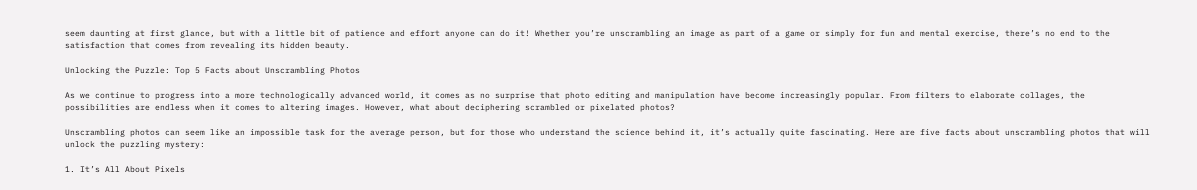seem daunting at first glance, but with a little bit of patience and effort anyone can do it! Whether you’re unscrambling an image as part of a game or simply for fun and mental exercise, there’s no end to the satisfaction that comes from revealing its hidden beauty.

Unlocking the Puzzle: Top 5 Facts about Unscrambling Photos

As we continue to progress into a more technologically advanced world, it comes as no surprise that photo editing and manipulation have become increasingly popular. From filters to elaborate collages, the possibilities are endless when it comes to altering images. However, what about deciphering scrambled or pixelated photos?

Unscrambling photos can seem like an impossible task for the average person, but for those who understand the science behind it, it’s actually quite fascinating. Here are five facts about unscrambling photos that will unlock the puzzling mystery:

1. It’s All About Pixels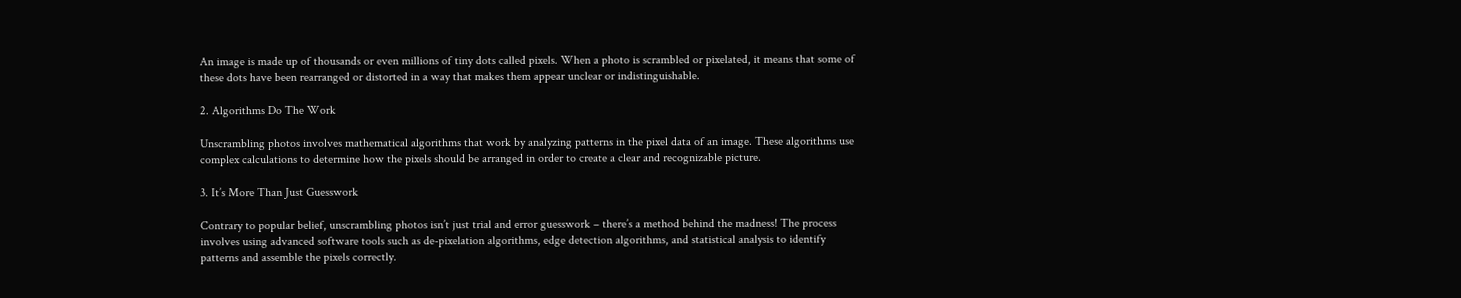An image is made up of thousands or even millions of tiny dots called pixels. When a photo is scrambled or pixelated, it means that some of these dots have been rearranged or distorted in a way that makes them appear unclear or indistinguishable.

2. Algorithms Do The Work

Unscrambling photos involves mathematical algorithms that work by analyzing patterns in the pixel data of an image. These algorithms use complex calculations to determine how the pixels should be arranged in order to create a clear and recognizable picture.

3. It’s More Than Just Guesswork

Contrary to popular belief, unscrambling photos isn’t just trial and error guesswork – there’s a method behind the madness! The process involves using advanced software tools such as de-pixelation algorithms, edge detection algorithms, and statistical analysis to identify patterns and assemble the pixels correctly.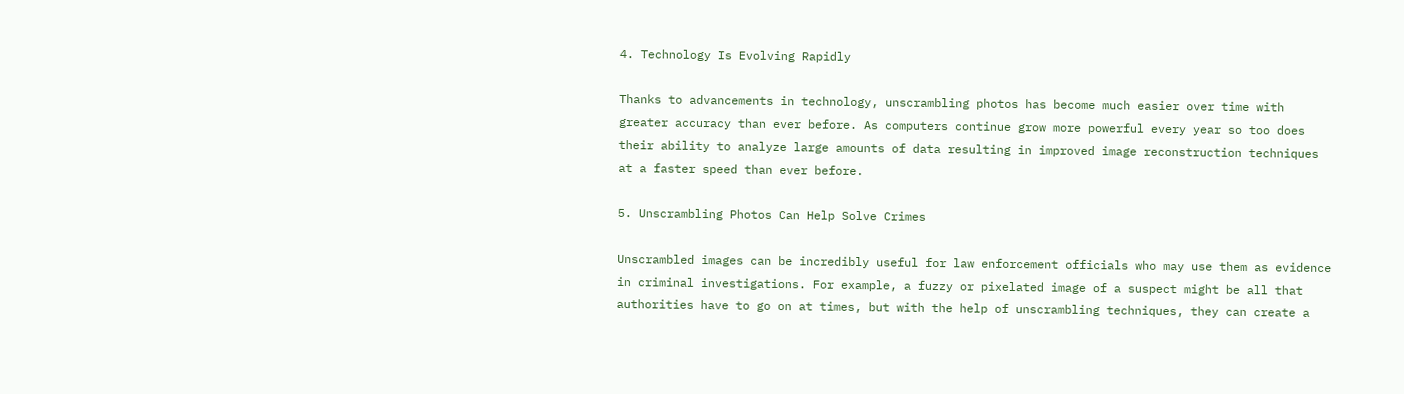4. Technology Is Evolving Rapidly

Thanks to advancements in technology, unscrambling photos has become much easier over time with greater accuracy than ever before. As computers continue grow more powerful every year so too does their ability to analyze large amounts of data resulting in improved image reconstruction techniques at a faster speed than ever before.

5. Unscrambling Photos Can Help Solve Crimes

Unscrambled images can be incredibly useful for law enforcement officials who may use them as evidence in criminal investigations. For example, a fuzzy or pixelated image of a suspect might be all that authorities have to go on at times, but with the help of unscrambling techniques, they can create a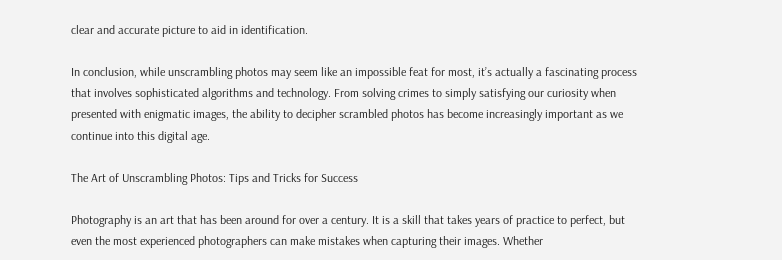clear and accurate picture to aid in identification.

In conclusion, while unscrambling photos may seem like an impossible feat for most, it’s actually a fascinating process that involves sophisticated algorithms and technology. From solving crimes to simply satisfying our curiosity when presented with enigmatic images, the ability to decipher scrambled photos has become increasingly important as we continue into this digital age.

The Art of Unscrambling Photos: Tips and Tricks for Success

Photography is an art that has been around for over a century. It is a skill that takes years of practice to perfect, but even the most experienced photographers can make mistakes when capturing their images. Whether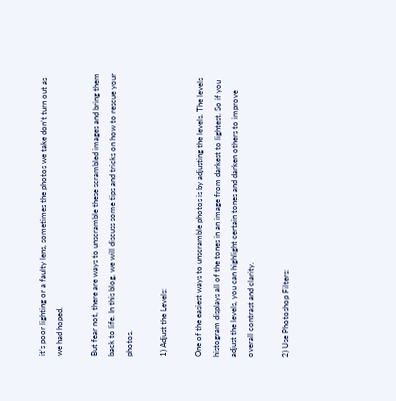it’s poor lighting or a faulty lens, sometimes the photos we take don’t turn out as we had hoped.

But fear not, there are ways to unscramble these scrambled images and bring them back to life. In this blog, we will discuss some tips and tricks on how to rescue your photos.

1) Adjust the Levels:

One of the easiest ways to unscramble photos is by adjusting the levels. The levels histogram displays all of the tones in an image from darkest to lightest. So if you adjust the levels, you can highlight certain tones and darken others to improve overall contrast and clarity.

2) Use Photoshop Filters: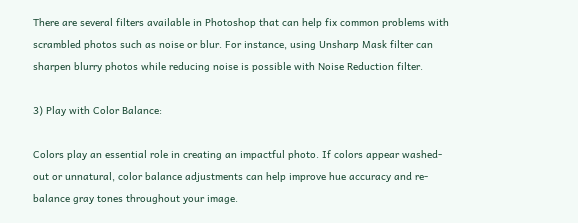There are several filters available in Photoshop that can help fix common problems with scrambled photos such as noise or blur. For instance, using Unsharp Mask filter can sharpen blurry photos while reducing noise is possible with Noise Reduction filter.

3) Play with Color Balance:

Colors play an essential role in creating an impactful photo. If colors appear washed-out or unnatural, color balance adjustments can help improve hue accuracy and re-balance gray tones throughout your image.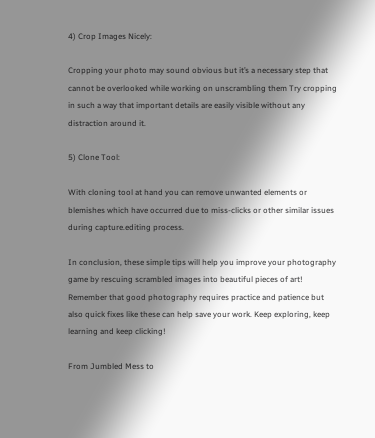4) Crop Images Nicely:

Cropping your photo may sound obvious but it’s a necessary step that cannot be overlooked while working on unscrambling them Try cropping in such a way that important details are easily visible without any distraction around it.

5) Clone Tool:

With cloning tool at hand you can remove unwanted elements or blemishes which have occurred due to miss-clicks or other similar issues during capture.editing process.

In conclusion, these simple tips will help you improve your photography game by rescuing scrambled images into beautiful pieces of art! Remember that good photography requires practice and patience but also quick fixes like these can help save your work. Keep exploring, keep learning and keep clicking!

From Jumbled Mess to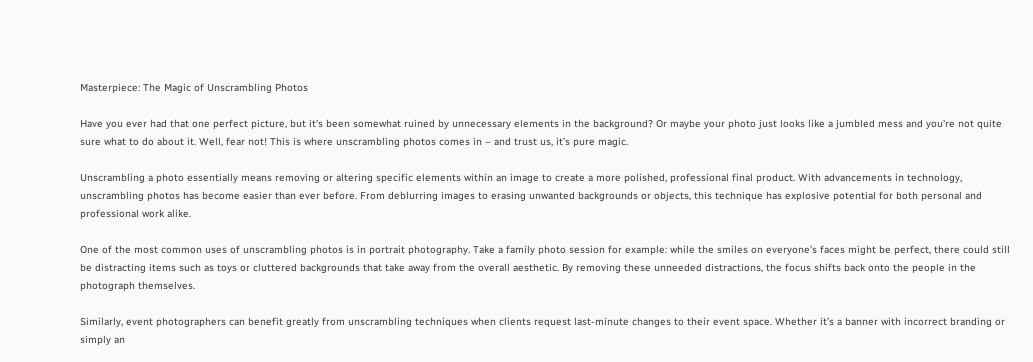Masterpiece: The Magic of Unscrambling Photos

Have you ever had that one perfect picture, but it’s been somewhat ruined by unnecessary elements in the background? Or maybe your photo just looks like a jumbled mess and you’re not quite sure what to do about it. Well, fear not! This is where unscrambling photos comes in – and trust us, it’s pure magic.

Unscrambling a photo essentially means removing or altering specific elements within an image to create a more polished, professional final product. With advancements in technology, unscrambling photos has become easier than ever before. From deblurring images to erasing unwanted backgrounds or objects, this technique has explosive potential for both personal and professional work alike.

One of the most common uses of unscrambling photos is in portrait photography. Take a family photo session for example: while the smiles on everyone’s faces might be perfect, there could still be distracting items such as toys or cluttered backgrounds that take away from the overall aesthetic. By removing these unneeded distractions, the focus shifts back onto the people in the photograph themselves.

Similarly, event photographers can benefit greatly from unscrambling techniques when clients request last-minute changes to their event space. Whether it’s a banner with incorrect branding or simply an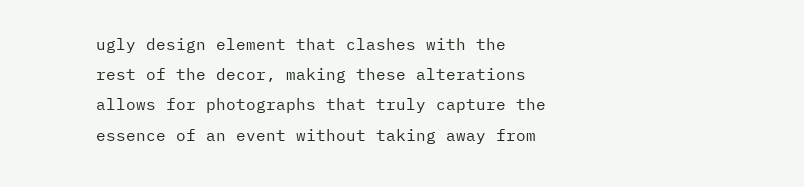ugly design element that clashes with the rest of the decor, making these alterations allows for photographs that truly capture the essence of an event without taking away from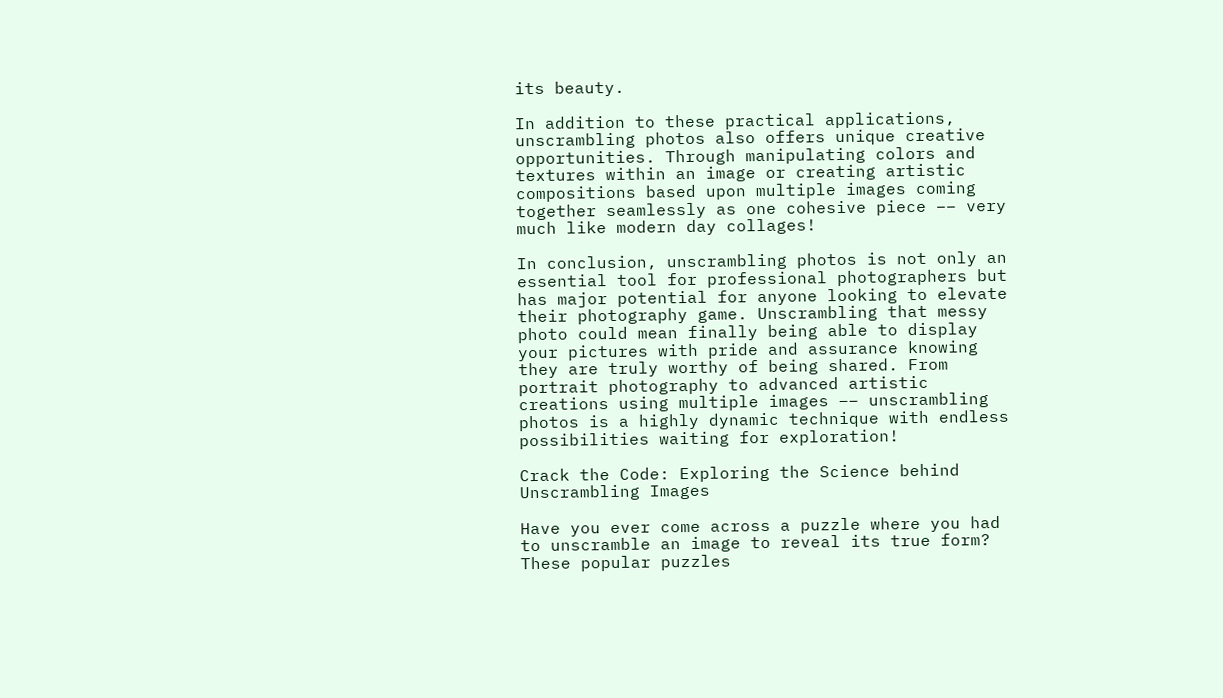its beauty.

In addition to these practical applications, unscrambling photos also offers unique creative opportunities. Through manipulating colors and textures within an image or creating artistic compositions based upon multiple images coming together seamlessly as one cohesive piece –– very much like modern day collages!

In conclusion, unscrambling photos is not only an essential tool for professional photographers but has major potential for anyone looking to elevate their photography game. Unscrambling that messy photo could mean finally being able to display your pictures with pride and assurance knowing they are truly worthy of being shared. From portrait photography to advanced artistic creations using multiple images –– unscrambling photos is a highly dynamic technique with endless possibilities waiting for exploration!

Crack the Code: Exploring the Science behind Unscrambling Images

Have you ever come across a puzzle where you had to unscramble an image to reveal its true form? These popular puzzles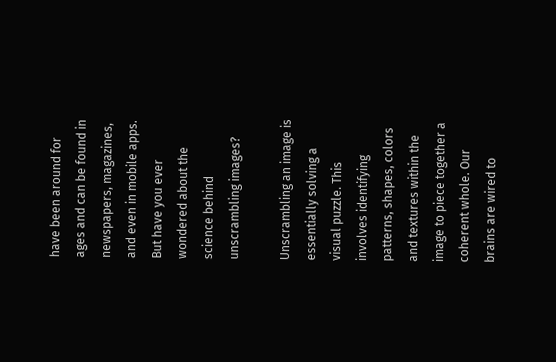have been around for ages and can be found in newspapers, magazines, and even in mobile apps. But have you ever wondered about the science behind unscrambling images?

Unscrambling an image is essentially solving a visual puzzle. This involves identifying patterns, shapes, colors and textures within the image to piece together a coherent whole. Our brains are wired to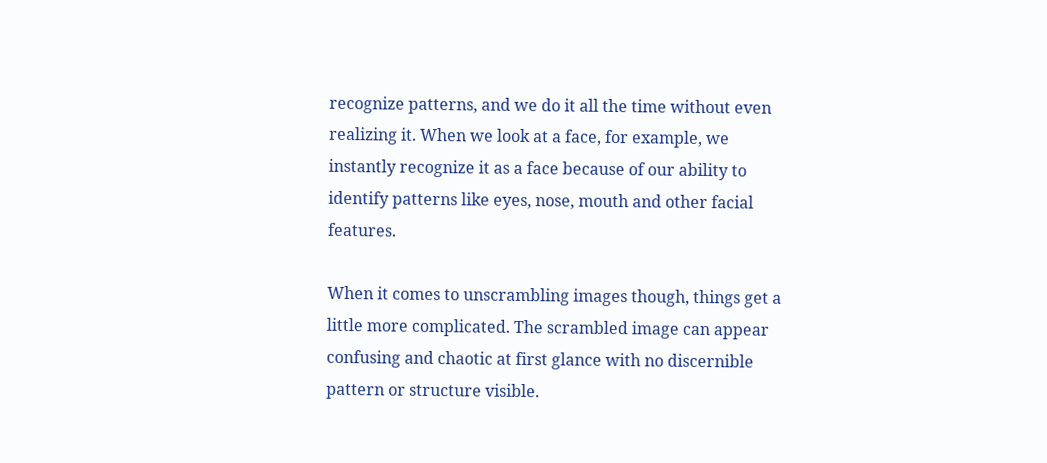recognize patterns, and we do it all the time without even realizing it. When we look at a face, for example, we instantly recognize it as a face because of our ability to identify patterns like eyes, nose, mouth and other facial features.

When it comes to unscrambling images though, things get a little more complicated. The scrambled image can appear confusing and chaotic at first glance with no discernible pattern or structure visible.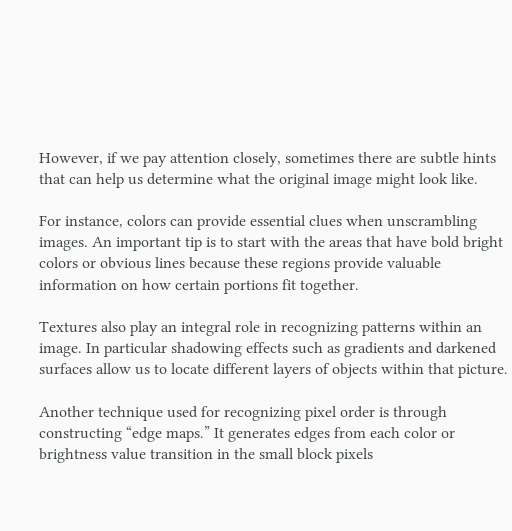However, if we pay attention closely, sometimes there are subtle hints that can help us determine what the original image might look like.

For instance, colors can provide essential clues when unscrambling images. An important tip is to start with the areas that have bold bright colors or obvious lines because these regions provide valuable information on how certain portions fit together.

Textures also play an integral role in recognizing patterns within an image. In particular shadowing effects such as gradients and darkened surfaces allow us to locate different layers of objects within that picture.

Another technique used for recognizing pixel order is through constructing “edge maps.” It generates edges from each color or brightness value transition in the small block pixels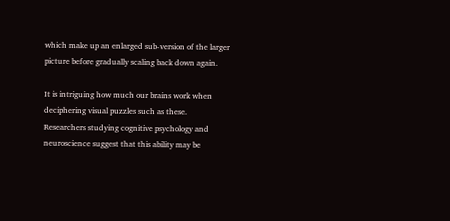which make up an enlarged sub-version of the larger picture before gradually scaling back down again.

It is intriguing how much our brains work when deciphering visual puzzles such as these. Researchers studying cognitive psychology and neuroscience suggest that this ability may be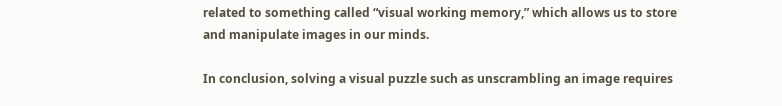related to something called “visual working memory,” which allows us to store and manipulate images in our minds.

In conclusion, solving a visual puzzle such as unscrambling an image requires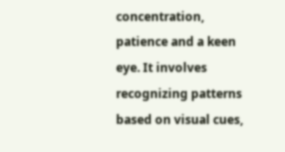concentration, patience and a keen eye. It involves recognizing patterns based on visual cues,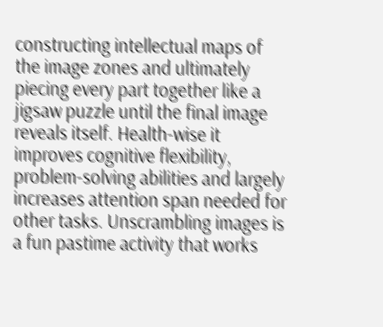constructing intellectual maps of the image zones and ultimately piecing every part together like a jigsaw puzzle until the final image reveals itself. Health-wise it improves cognitive flexibility, problem-solving abilities and largely increases attention span needed for other tasks. Unscrambling images is a fun pastime activity that works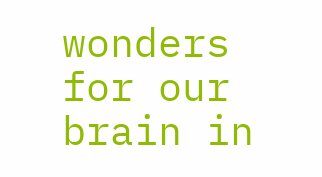wonders for our brain in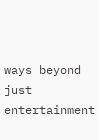ways beyond just entertainment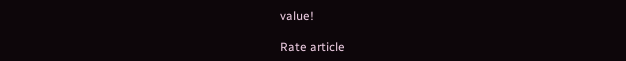value!

Rate article